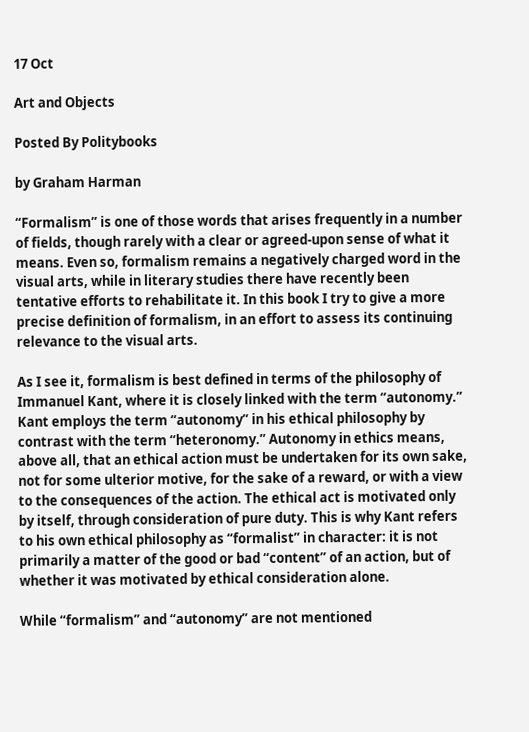17 Oct

Art and Objects

Posted By Politybooks

by Graham Harman

“Formalism” is one of those words that arises frequently in a number of fields, though rarely with a clear or agreed-upon sense of what it means. Even so, formalism remains a negatively charged word in the visual arts, while in literary studies there have recently been tentative efforts to rehabilitate it. In this book I try to give a more precise definition of formalism, in an effort to assess its continuing relevance to the visual arts.

As I see it, formalism is best defined in terms of the philosophy of Immanuel Kant, where it is closely linked with the term “autonomy.” Kant employs the term “autonomy” in his ethical philosophy by contrast with the term “heteronomy.” Autonomy in ethics means, above all, that an ethical action must be undertaken for its own sake, not for some ulterior motive, for the sake of a reward, or with a view to the consequences of the action. The ethical act is motivated only by itself, through consideration of pure duty. This is why Kant refers to his own ethical philosophy as “formalist” in character: it is not primarily a matter of the good or bad “content” of an action, but of whether it was motivated by ethical consideration alone.

While “formalism” and “autonomy” are not mentioned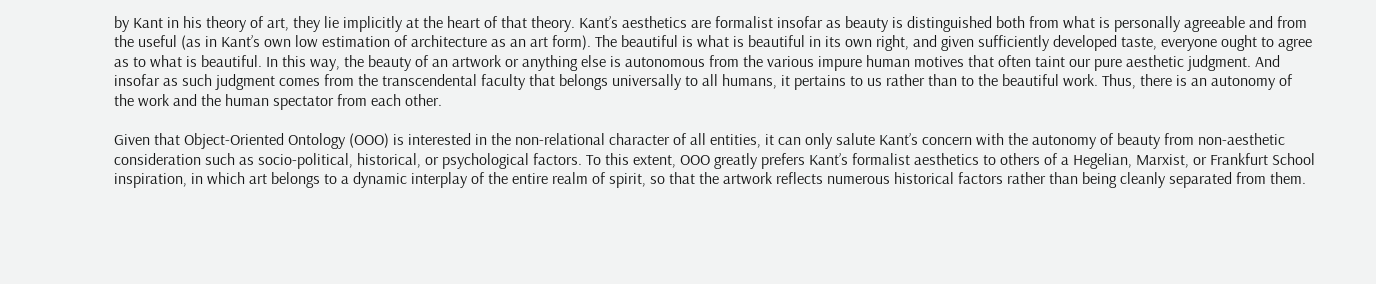by Kant in his theory of art, they lie implicitly at the heart of that theory. Kant’s aesthetics are formalist insofar as beauty is distinguished both from what is personally agreeable and from the useful (as in Kant’s own low estimation of architecture as an art form). The beautiful is what is beautiful in its own right, and given sufficiently developed taste, everyone ought to agree as to what is beautiful. In this way, the beauty of an artwork or anything else is autonomous from the various impure human motives that often taint our pure aesthetic judgment. And insofar as such judgment comes from the transcendental faculty that belongs universally to all humans, it pertains to us rather than to the beautiful work. Thus, there is an autonomy of the work and the human spectator from each other.

Given that Object-Oriented Ontology (OOO) is interested in the non-relational character of all entities, it can only salute Kant’s concern with the autonomy of beauty from non-aesthetic consideration such as socio-political, historical, or psychological factors. To this extent, OOO greatly prefers Kant’s formalist aesthetics to others of a Hegelian, Marxist, or Frankfurt School inspiration, in which art belongs to a dynamic interplay of the entire realm of spirit, so that the artwork reflects numerous historical factors rather than being cleanly separated from them.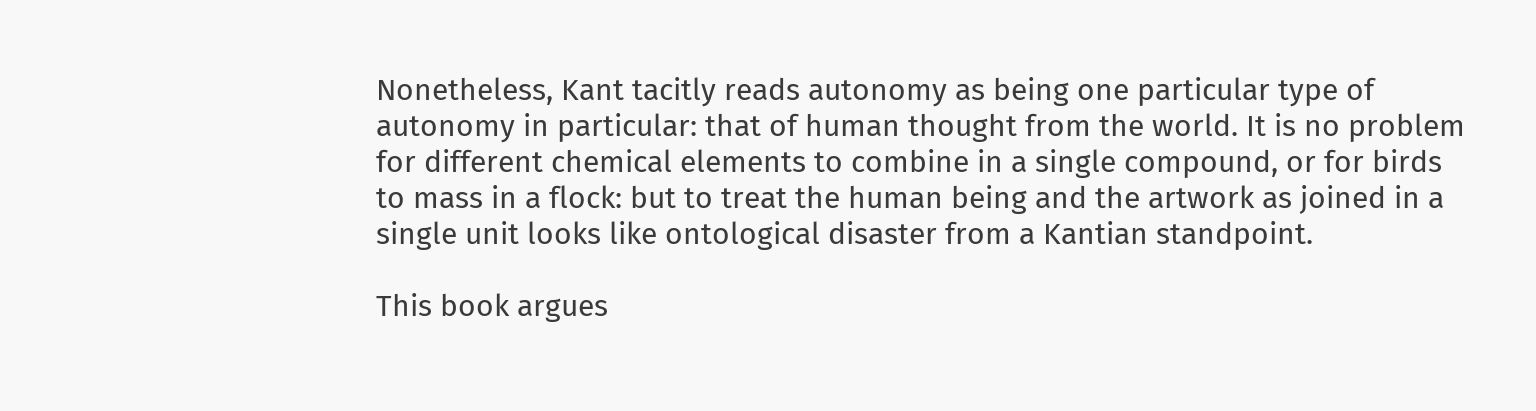Nonetheless, Kant tacitly reads autonomy as being one particular type of autonomy in particular: that of human thought from the world. It is no problem for different chemical elements to combine in a single compound, or for birds to mass in a flock: but to treat the human being and the artwork as joined in a single unit looks like ontological disaster from a Kantian standpoint.

This book argues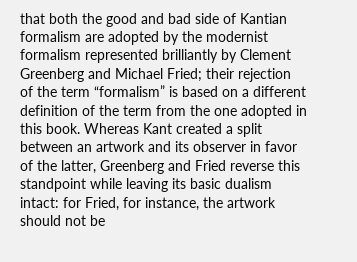that both the good and bad side of Kantian formalism are adopted by the modernist formalism represented brilliantly by Clement Greenberg and Michael Fried; their rejection of the term “formalism” is based on a different definition of the term from the one adopted in this book. Whereas Kant created a split between an artwork and its observer in favor of the latter, Greenberg and Fried reverse this standpoint while leaving its basic dualism intact: for Fried, for instance, the artwork should not be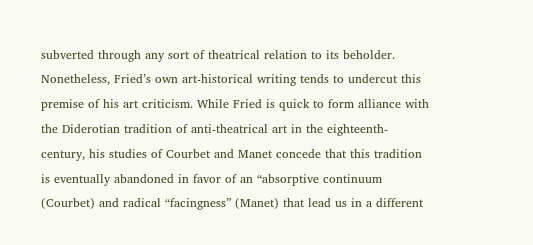subverted through any sort of theatrical relation to its beholder. Nonetheless, Fried’s own art-historical writing tends to undercut this premise of his art criticism. While Fried is quick to form alliance with the Diderotian tradition of anti-theatrical art in the eighteenth-century, his studies of Courbet and Manet concede that this tradition is eventually abandoned in favor of an “absorptive continuum (Courbet) and radical “facingness” (Manet) that lead us in a different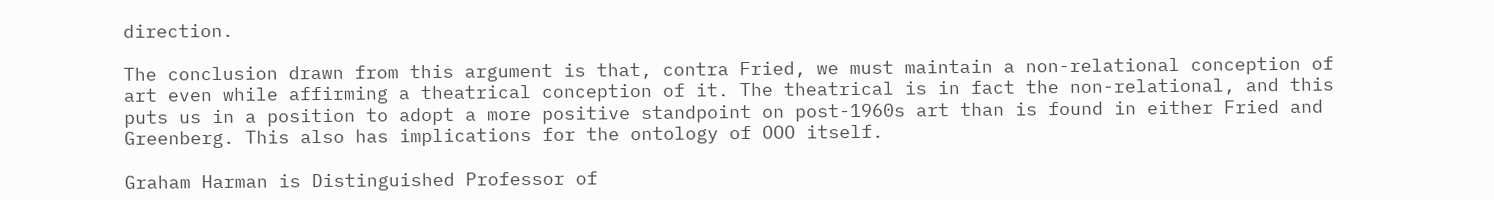direction.

The conclusion drawn from this argument is that, contra Fried, we must maintain a non-relational conception of art even while affirming a theatrical conception of it. The theatrical is in fact the non-relational, and this puts us in a position to adopt a more positive standpoint on post-1960s art than is found in either Fried and Greenberg. This also has implications for the ontology of OOO itself.

Graham Harman is Distinguished Professor of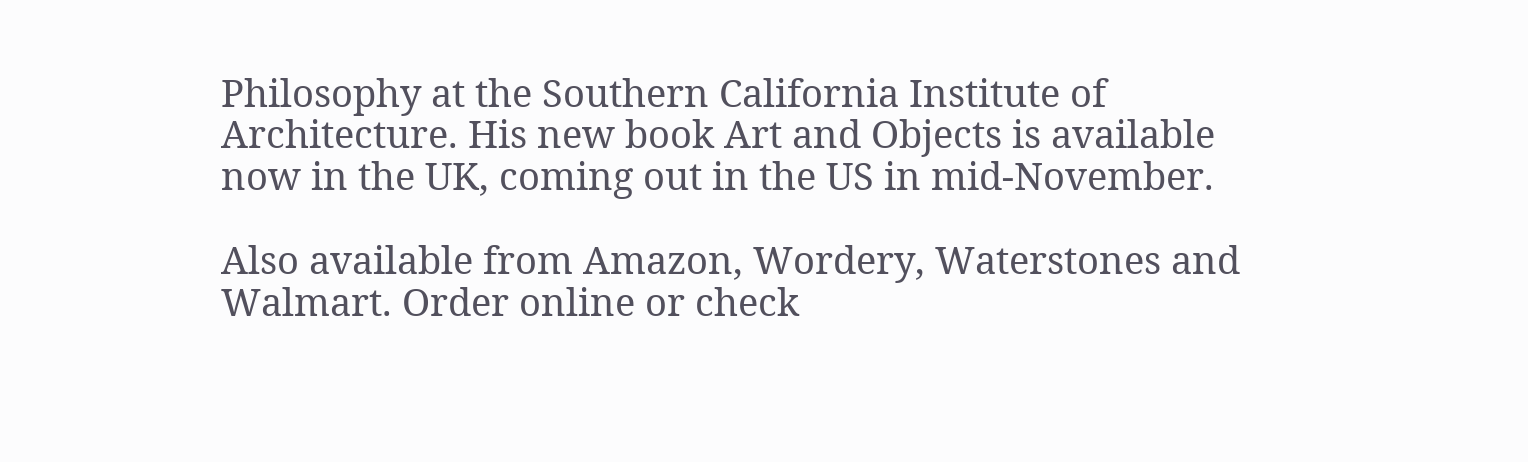Philosophy at the Southern California Institute of Architecture. His new book Art and Objects is available now in the UK, coming out in the US in mid-November.

Also available from Amazon, Wordery, Waterstones and Walmart. Order online or check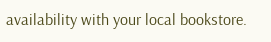availability with your local bookstore.